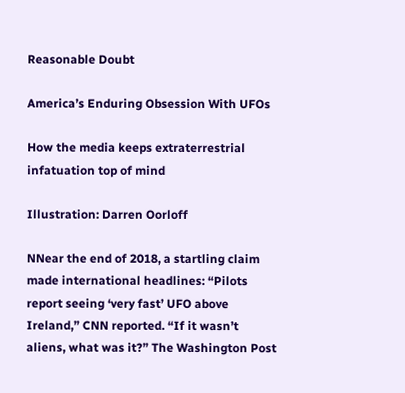Reasonable Doubt

America’s Enduring Obsession With UFOs

How the media keeps extraterrestrial infatuation top of mind

Illustration: Darren Oorloff

NNear the end of 2018, a startling claim made international headlines: “Pilots report seeing ‘very fast’ UFO above Ireland,” CNN reported. “If it wasn’t aliens, what was it?” The Washington Post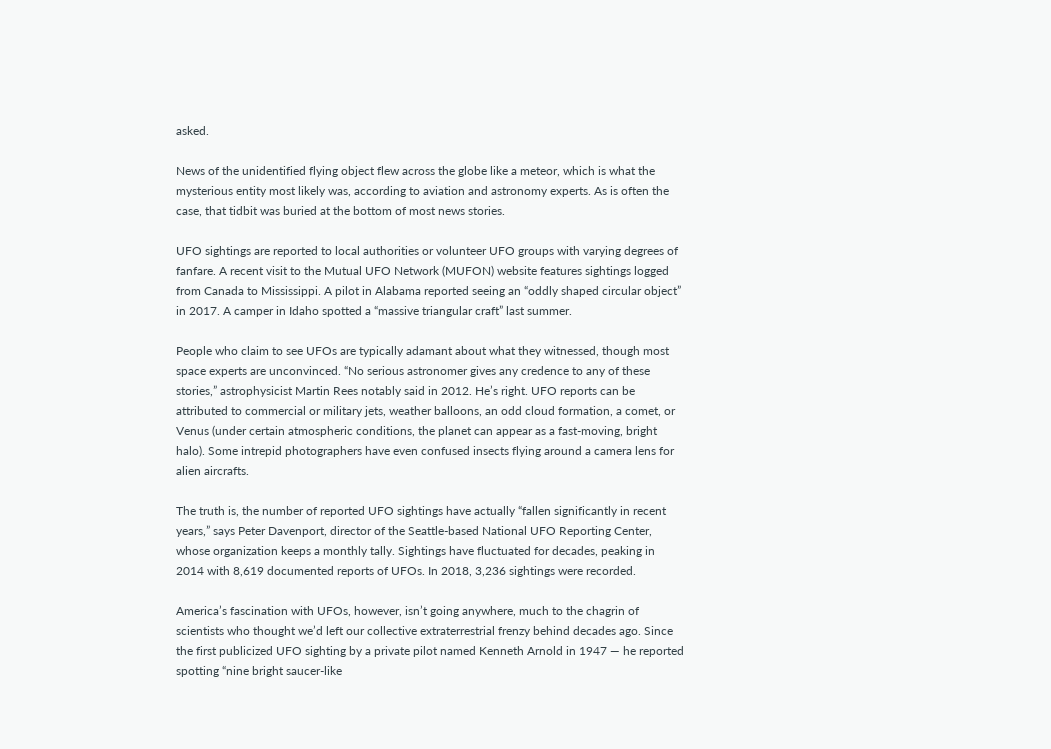asked.

News of the unidentified flying object flew across the globe like a meteor, which is what the mysterious entity most likely was, according to aviation and astronomy experts. As is often the case, that tidbit was buried at the bottom of most news stories.

UFO sightings are reported to local authorities or volunteer UFO groups with varying degrees of fanfare. A recent visit to the Mutual UFO Network (MUFON) website features sightings logged from Canada to Mississippi. A pilot in Alabama reported seeing an “oddly shaped circular object” in 2017. A camper in Idaho spotted a “massive triangular craft” last summer.

People who claim to see UFOs are typically adamant about what they witnessed, though most space experts are unconvinced. “No serious astronomer gives any credence to any of these stories,” astrophysicist Martin Rees notably said in 2012. He’s right. UFO reports can be attributed to commercial or military jets, weather balloons, an odd cloud formation, a comet, or Venus (under certain atmospheric conditions, the planet can appear as a fast-moving, bright halo). Some intrepid photographers have even confused insects flying around a camera lens for alien aircrafts.

The truth is, the number of reported UFO sightings have actually “fallen significantly in recent years,” says Peter Davenport, director of the Seattle-based National UFO Reporting Center, whose organization keeps a monthly tally. Sightings have fluctuated for decades, peaking in 2014 with 8,619 documented reports of UFOs. In 2018, 3,236 sightings were recorded.

America’s fascination with UFOs, however, isn’t going anywhere, much to the chagrin of scientists who thought we’d left our collective extraterrestrial frenzy behind decades ago. Since the first publicized UFO sighting by a private pilot named Kenneth Arnold in 1947 — he reported spotting “nine bright saucer-like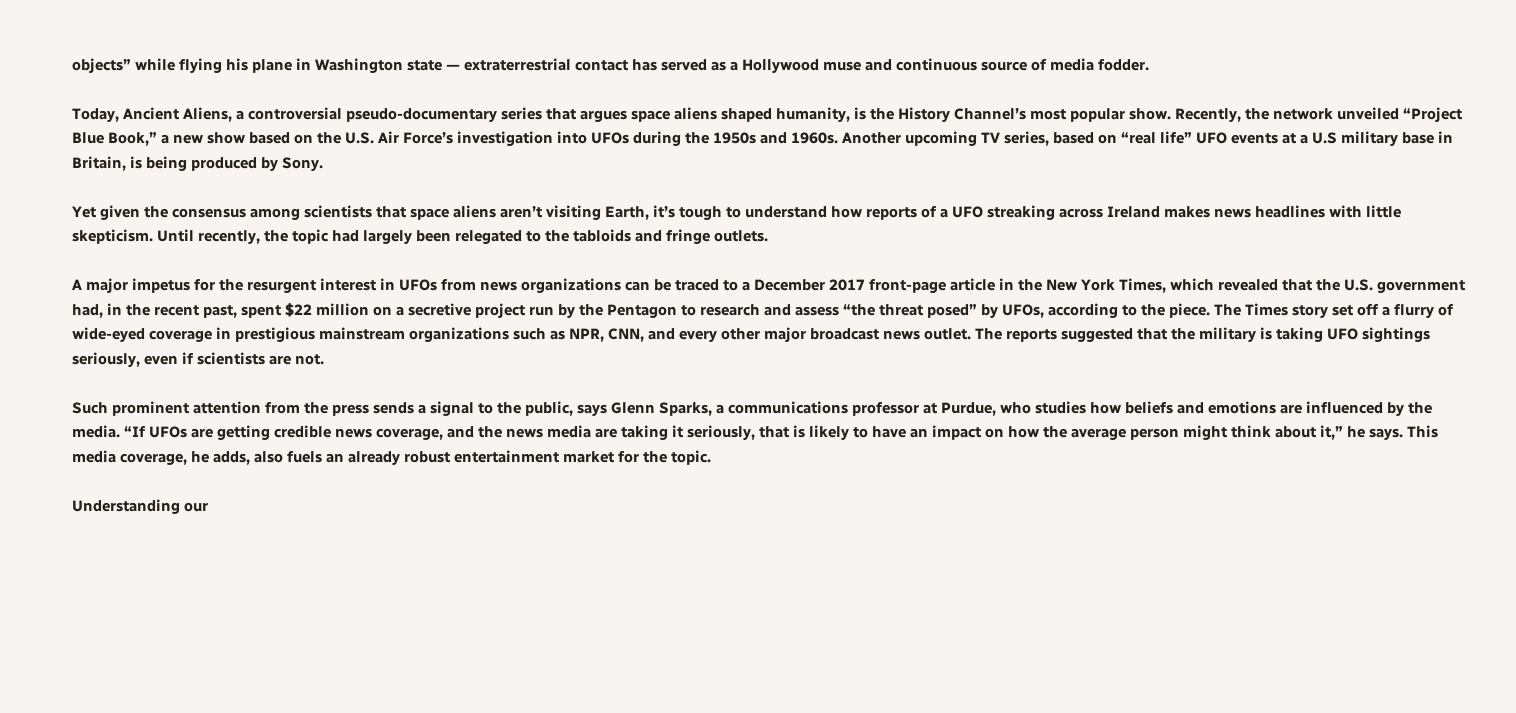objects” while flying his plane in Washington state — extraterrestrial contact has served as a Hollywood muse and continuous source of media fodder.

Today, Ancient Aliens, a controversial pseudo-documentary series that argues space aliens shaped humanity, is the History Channel’s most popular show. Recently, the network unveiled “Project Blue Book,” a new show based on the U.S. Air Force’s investigation into UFOs during the 1950s and 1960s. Another upcoming TV series, based on “real life” UFO events at a U.S military base in Britain, is being produced by Sony.

Yet given the consensus among scientists that space aliens aren’t visiting Earth, it’s tough to understand how reports of a UFO streaking across Ireland makes news headlines with little skepticism. Until recently, the topic had largely been relegated to the tabloids and fringe outlets.

A major impetus for the resurgent interest in UFOs from news organizations can be traced to a December 2017 front-page article in the New York Times, which revealed that the U.S. government had, in the recent past, spent $22 million on a secretive project run by the Pentagon to research and assess “the threat posed” by UFOs, according to the piece. The Times story set off a flurry of wide-eyed coverage in prestigious mainstream organizations such as NPR, CNN, and every other major broadcast news outlet. The reports suggested that the military is taking UFO sightings seriously, even if scientists are not.

Such prominent attention from the press sends a signal to the public, says Glenn Sparks, a communications professor at Purdue, who studies how beliefs and emotions are influenced by the media. “If UFOs are getting credible news coverage, and the news media are taking it seriously, that is likely to have an impact on how the average person might think about it,” he says. This media coverage, he adds, also fuels an already robust entertainment market for the topic.

Understanding our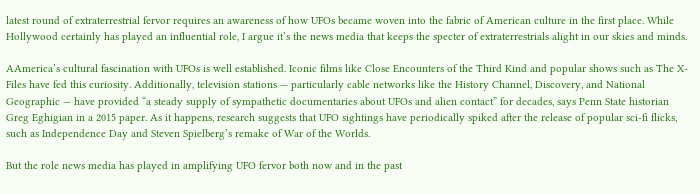latest round of extraterrestrial fervor requires an awareness of how UFOs became woven into the fabric of American culture in the first place. While Hollywood certainly has played an influential role, I argue it’s the news media that keeps the specter of extraterrestrials alight in our skies and minds.

AAmerica’s cultural fascination with UFOs is well established. Iconic films like Close Encounters of the Third Kind and popular shows such as The X-Files have fed this curiosity. Additionally, television stations — particularly cable networks like the History Channel, Discovery, and National Geographic — have provided “a steady supply of sympathetic documentaries about UFOs and alien contact” for decades, says Penn State historian Greg Eghigian in a 2015 paper. As it happens, research suggests that UFO sightings have periodically spiked after the release of popular sci-fi flicks, such as Independence Day and Steven Spielberg’s remake of War of the Worlds.

But the role news media has played in amplifying UFO fervor both now and in the past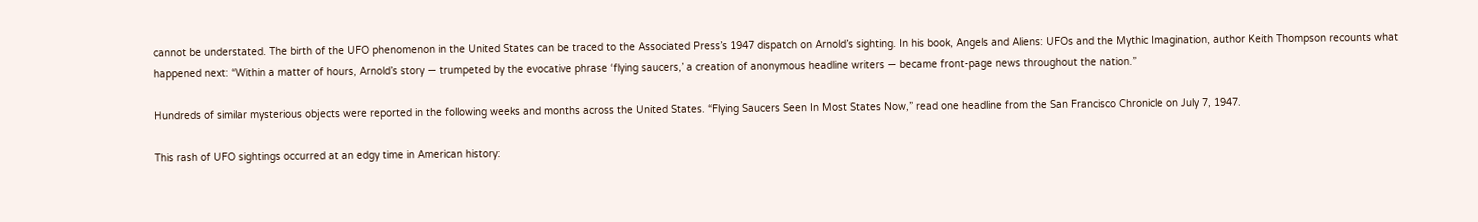cannot be understated. The birth of the UFO phenomenon in the United States can be traced to the Associated Press’s 1947 dispatch on Arnold’s sighting. In his book, Angels and Aliens: UFOs and the Mythic Imagination, author Keith Thompson recounts what happened next: “Within a matter of hours, Arnold’s story — trumpeted by the evocative phrase ‘flying saucers,’ a creation of anonymous headline writers — became front-page news throughout the nation.”

Hundreds of similar mysterious objects were reported in the following weeks and months across the United States. “Flying Saucers Seen In Most States Now,” read one headline from the San Francisco Chronicle on July 7, 1947.

This rash of UFO sightings occurred at an edgy time in American history: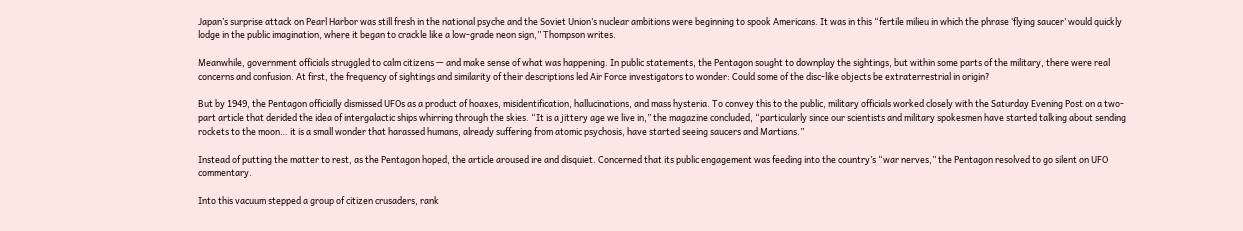Japan’s surprise attack on Pearl Harbor was still fresh in the national psyche and the Soviet Union’s nuclear ambitions were beginning to spook Americans. It was in this “fertile milieu in which the phrase ‘flying saucer’ would quickly lodge in the public imagination, where it began to crackle like a low-grade neon sign,” Thompson writes.

Meanwhile, government officials struggled to calm citizens — and make sense of what was happening. In public statements, the Pentagon sought to downplay the sightings, but within some parts of the military, there were real concerns and confusion. At first, the frequency of sightings and similarity of their descriptions led Air Force investigators to wonder: Could some of the disc-like objects be extraterrestrial in origin?

But by 1949, the Pentagon officially dismissed UFOs as a product of hoaxes, misidentification, hallucinations, and mass hysteria. To convey this to the public, military officials worked closely with the Saturday Evening Post on a two-part article that derided the idea of intergalactic ships whirring through the skies. “It is a jittery age we live in,” the magazine concluded, “particularly since our scientists and military spokesmen have started talking about sending rockets to the moon… it is a small wonder that harassed humans, already suffering from atomic psychosis, have started seeing saucers and Martians.”

Instead of putting the matter to rest, as the Pentagon hoped, the article aroused ire and disquiet. Concerned that its public engagement was feeding into the country’s “war nerves,” the Pentagon resolved to go silent on UFO commentary.

Into this vacuum stepped a group of citizen crusaders, rank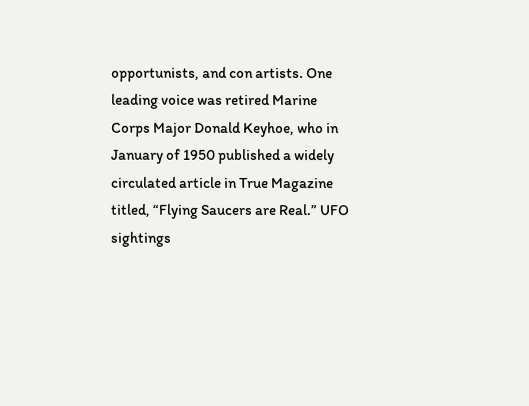opportunists, and con artists. One leading voice was retired Marine Corps Major Donald Keyhoe, who in January of 1950 published a widely circulated article in True Magazine titled, “Flying Saucers are Real.” UFO sightings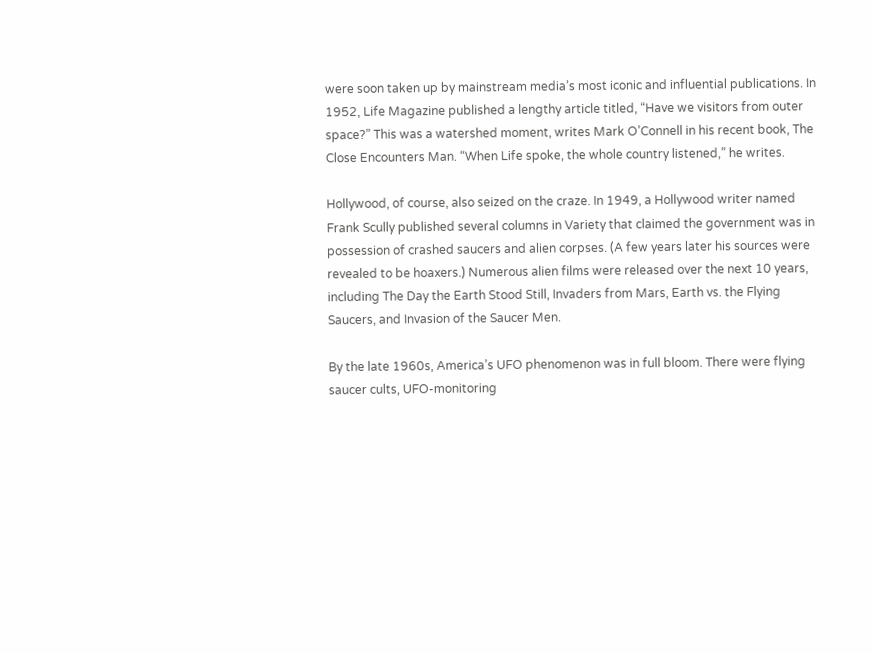were soon taken up by mainstream media’s most iconic and influential publications. In 1952, Life Magazine published a lengthy article titled, “Have we visitors from outer space?” This was a watershed moment, writes Mark O’Connell in his recent book, The Close Encounters Man. “When Life spoke, the whole country listened,” he writes.

Hollywood, of course, also seized on the craze. In 1949, a Hollywood writer named Frank Scully published several columns in Variety that claimed the government was in possession of crashed saucers and alien corpses. (A few years later his sources were revealed to be hoaxers.) Numerous alien films were released over the next 10 years, including The Day the Earth Stood Still, Invaders from Mars, Earth vs. the Flying Saucers, and Invasion of the Saucer Men.

By the late 1960s, America’s UFO phenomenon was in full bloom. There were flying saucer cults, UFO-monitoring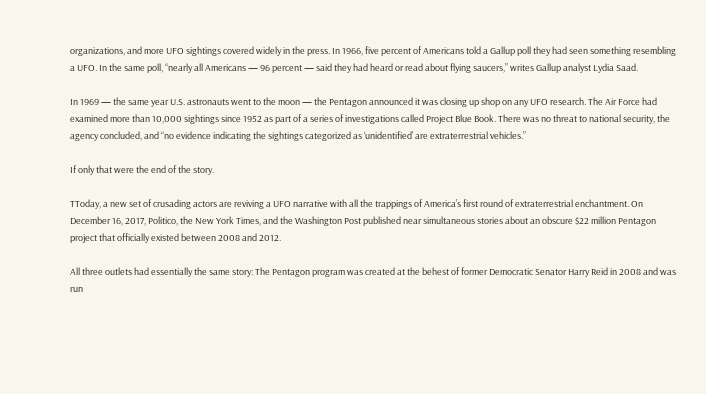organizations, and more UFO sightings covered widely in the press. In 1966, five percent of Americans told a Gallup poll they had seen something resembling a UFO. In the same poll, “nearly all Americans — 96 percent — said they had heard or read about flying saucers,” writes Gallup analyst Lydia Saad.

In 1969 — the same year U.S. astronauts went to the moon — the Pentagon announced it was closing up shop on any UFO research. The Air Force had examined more than 10,000 sightings since 1952 as part of a series of investigations called Project Blue Book. There was no threat to national security, the agency concluded, and “no evidence indicating the sightings categorized as ‘unidentified’ are extraterrestrial vehicles.”

If only that were the end of the story.

TToday, a new set of crusading actors are reviving a UFO narrative with all the trappings of America’s first round of extraterrestrial enchantment. On December 16, 2017, Politico, the New York Times, and the Washington Post published near simultaneous stories about an obscure $22 million Pentagon project that officially existed between 2008 and 2012.

All three outlets had essentially the same story: The Pentagon program was created at the behest of former Democratic Senator Harry Reid in 2008 and was run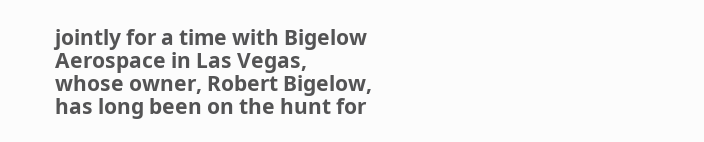jointly for a time with Bigelow Aerospace in Las Vegas, whose owner, Robert Bigelow, has long been on the hunt for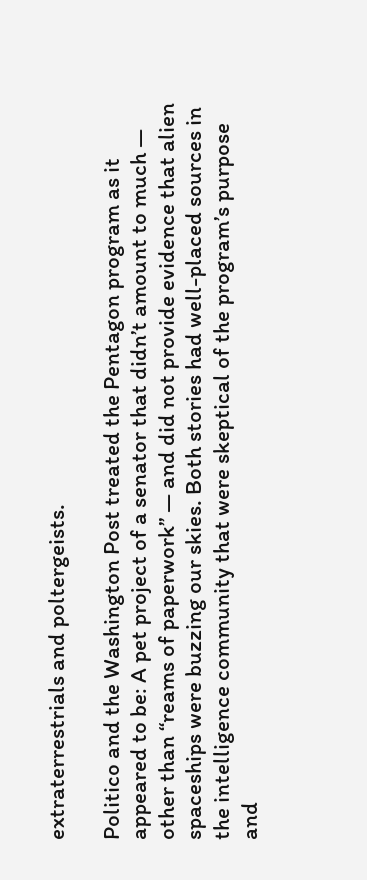extraterrestrials and poltergeists.

Politico and the Washington Post treated the Pentagon program as it appeared to be: A pet project of a senator that didn’t amount to much — other than “reams of paperwork” — and did not provide evidence that alien spaceships were buzzing our skies. Both stories had well-placed sources in the intelligence community that were skeptical of the program’s purpose and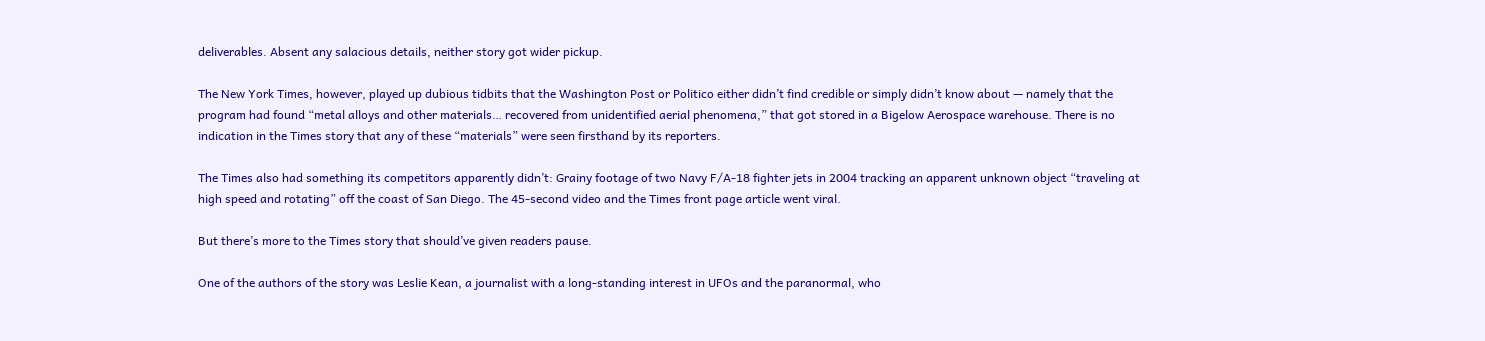deliverables. Absent any salacious details, neither story got wider pickup.

The New York Times, however, played up dubious tidbits that the Washington Post or Politico either didn’t find credible or simply didn’t know about — namely that the program had found “metal alloys and other materials… recovered from unidentified aerial phenomena,” that got stored in a Bigelow Aerospace warehouse. There is no indication in the Times story that any of these “materials” were seen firsthand by its reporters.

The Times also had something its competitors apparently didn’t: Grainy footage of two Navy F/A-18 fighter jets in 2004 tracking an apparent unknown object “traveling at high speed and rotating” off the coast of San Diego. The 45-second video and the Times front page article went viral.

But there’s more to the Times story that should’ve given readers pause.

One of the authors of the story was Leslie Kean, a journalist with a long-standing interest in UFOs and the paranormal, who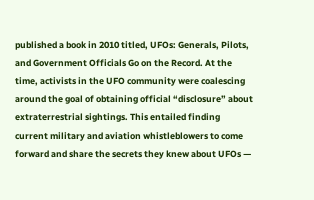published a book in 2010 titled, UFOs: Generals, Pilots, and Government Officials Go on the Record. At the time, activists in the UFO community were coalescing around the goal of obtaining official “disclosure” about extraterrestrial sightings. This entailed finding current military and aviation whistleblowers to come forward and share the secrets they knew about UFOs —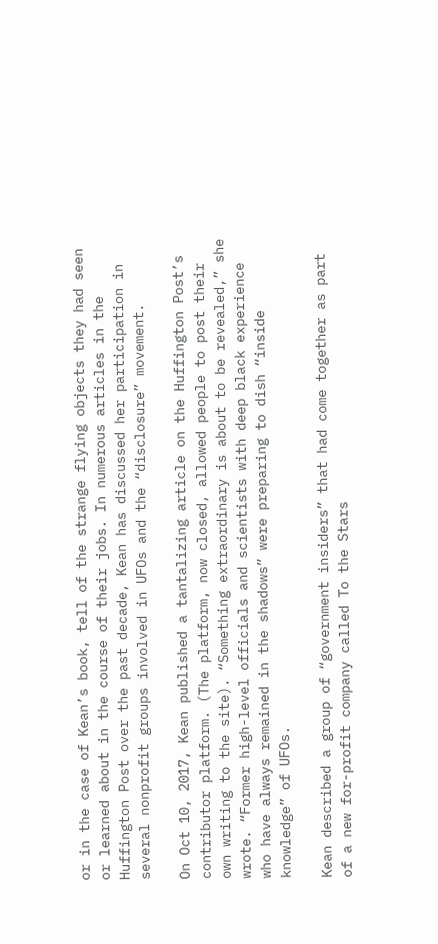or in the case of Kean’s book, tell of the strange flying objects they had seen or learned about in the course of their jobs. In numerous articles in the Huffington Post over the past decade, Kean has discussed her participation in several nonprofit groups involved in UFOs and the “disclosure” movement.

On Oct 10, 2017, Kean published a tantalizing article on the Huffington Post’s contributor platform. (The platform, now closed, allowed people to post their own writing to the site). “Something extraordinary is about to be revealed,” she wrote. “Former high-level officials and scientists with deep black experience who have always remained in the shadows” were preparing to dish “inside knowledge” of UFOs.

Kean described a group of “government insiders” that had come together as part of a new for-profit company called To the Stars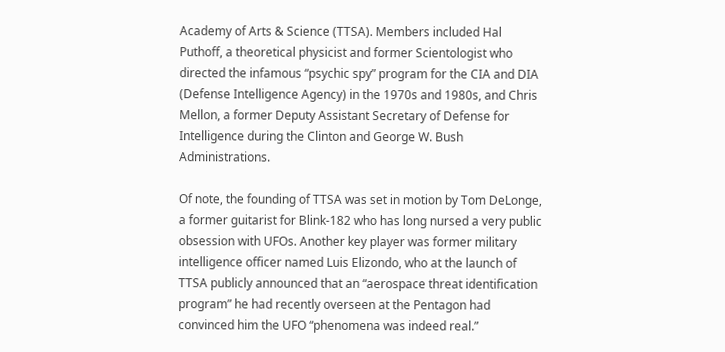Academy of Arts & Science (TTSA). Members included Hal Puthoff, a theoretical physicist and former Scientologist who directed the infamous “psychic spy” program for the CIA and DIA (Defense Intelligence Agency) in the 1970s and 1980s, and Chris Mellon, a former Deputy Assistant Secretary of Defense for Intelligence during the Clinton and George W. Bush Administrations.

Of note, the founding of TTSA was set in motion by Tom DeLonge, a former guitarist for Blink-182 who has long nursed a very public obsession with UFOs. Another key player was former military intelligence officer named Luis Elizondo, who at the launch of TTSA publicly announced that an “aerospace threat identification program” he had recently overseen at the Pentagon had convinced him the UFO “phenomena was indeed real.”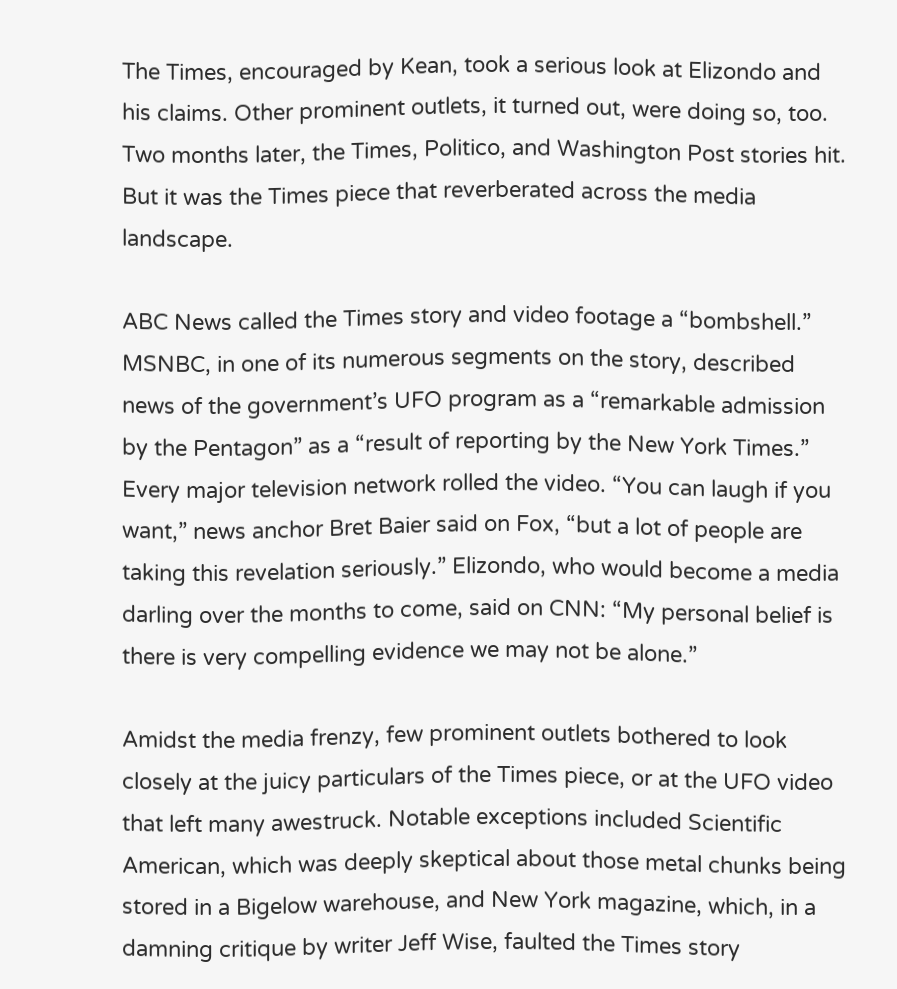The Times, encouraged by Kean, took a serious look at Elizondo and his claims. Other prominent outlets, it turned out, were doing so, too. Two months later, the Times, Politico, and Washington Post stories hit. But it was the Times piece that reverberated across the media landscape.

ABC News called the Times story and video footage a “bombshell.” MSNBC, in one of its numerous segments on the story, described news of the government’s UFO program as a “remarkable admission by the Pentagon” as a “result of reporting by the New York Times.” Every major television network rolled the video. “You can laugh if you want,” news anchor Bret Baier said on Fox, “but a lot of people are taking this revelation seriously.” Elizondo, who would become a media darling over the months to come, said on CNN: “My personal belief is there is very compelling evidence we may not be alone.”

Amidst the media frenzy, few prominent outlets bothered to look closely at the juicy particulars of the Times piece, or at the UFO video that left many awestruck. Notable exceptions included Scientific American, which was deeply skeptical about those metal chunks being stored in a Bigelow warehouse, and New York magazine, which, in a damning critique by writer Jeff Wise, faulted the Times story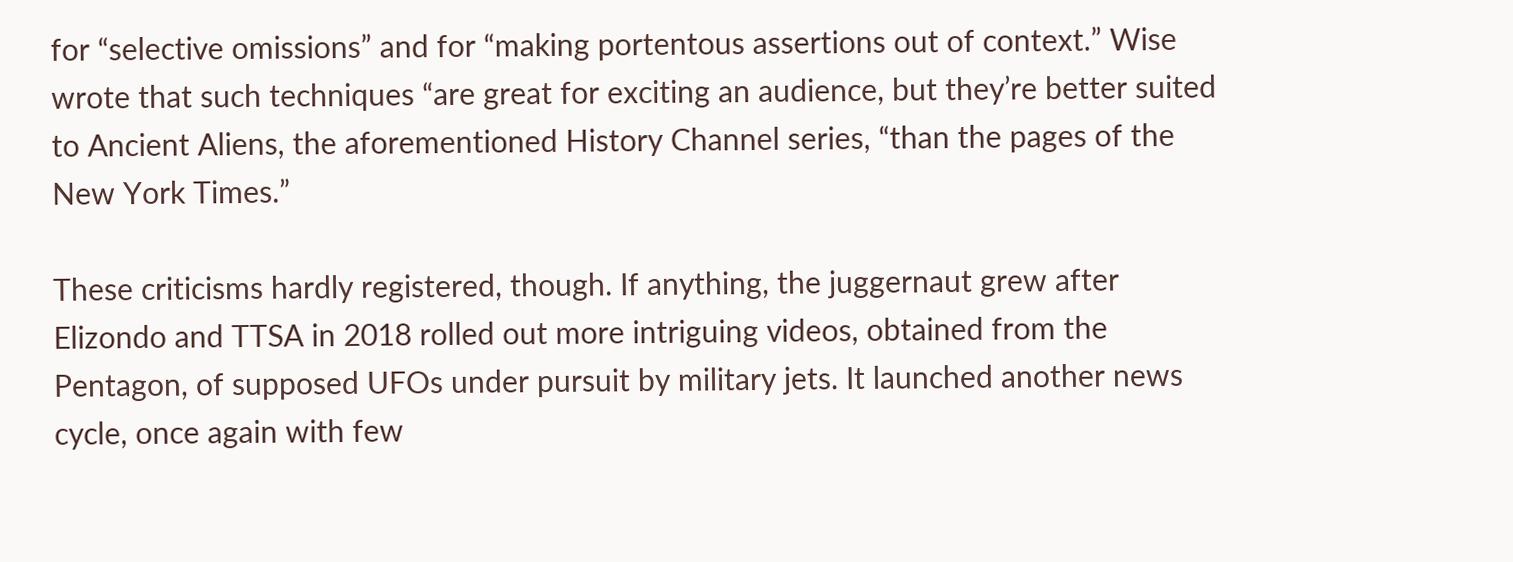for “selective omissions” and for “making portentous assertions out of context.” Wise wrote that such techniques “are great for exciting an audience, but they’re better suited to Ancient Aliens, the aforementioned History Channel series, “than the pages of the New York Times.”

These criticisms hardly registered, though. If anything, the juggernaut grew after Elizondo and TTSA in 2018 rolled out more intriguing videos, obtained from the Pentagon, of supposed UFOs under pursuit by military jets. It launched another news cycle, once again with few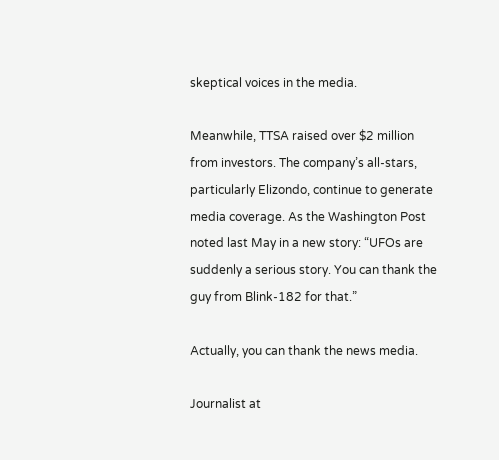skeptical voices in the media.

Meanwhile, TTSA raised over $2 million from investors. The company’s all-stars, particularly Elizondo, continue to generate media coverage. As the Washington Post noted last May in a new story: “UFOs are suddenly a serious story. You can thank the guy from Blink-182 for that.”

Actually, you can thank the news media.

Journalist at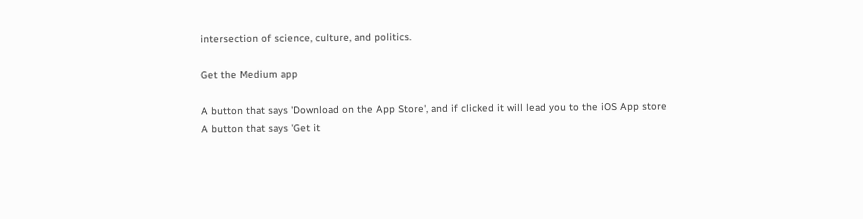intersection of science, culture, and politics.

Get the Medium app

A button that says 'Download on the App Store', and if clicked it will lead you to the iOS App store
A button that says 'Get it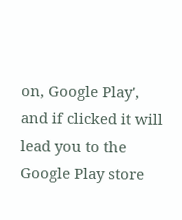on, Google Play', and if clicked it will lead you to the Google Play store